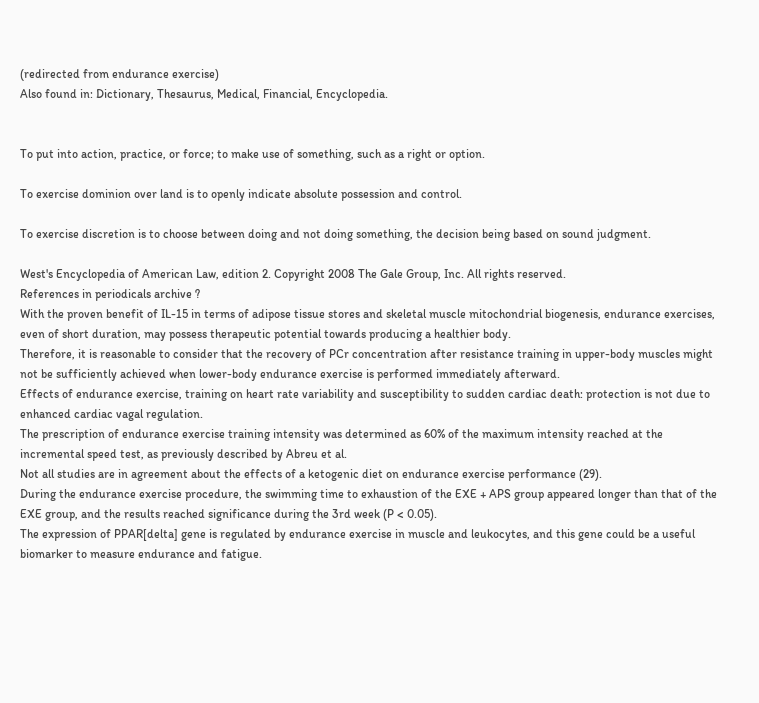(redirected from endurance exercise)
Also found in: Dictionary, Thesaurus, Medical, Financial, Encyclopedia.


To put into action, practice, or force; to make use of something, such as a right or option.

To exercise dominion over land is to openly indicate absolute possession and control.

To exercise discretion is to choose between doing and not doing something, the decision being based on sound judgment.

West's Encyclopedia of American Law, edition 2. Copyright 2008 The Gale Group, Inc. All rights reserved.
References in periodicals archive ?
With the proven benefit of IL-15 in terms of adipose tissue stores and skeletal muscle mitochondrial biogenesis, endurance exercises, even of short duration, may possess therapeutic potential towards producing a healthier body.
Therefore, it is reasonable to consider that the recovery of PCr concentration after resistance training in upper-body muscles might not be sufficiently achieved when lower-body endurance exercise is performed immediately afterward.
Effects of endurance exercise, training on heart rate variability and susceptibility to sudden cardiac death: protection is not due to enhanced cardiac vagal regulation.
The prescription of endurance exercise training intensity was determined as 60% of the maximum intensity reached at the incremental speed test, as previously described by Abreu et al.
Not all studies are in agreement about the effects of a ketogenic diet on endurance exercise performance (29).
During the endurance exercise procedure, the swimming time to exhaustion of the EXE + APS group appeared longer than that of the EXE group, and the results reached significance during the 3rd week (P < 0.05).
The expression of PPAR[delta] gene is regulated by endurance exercise in muscle and leukocytes, and this gene could be a useful biomarker to measure endurance and fatigue.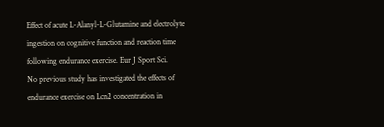Effect of acute L-Alanyl-L-Glutamine and electrolyte ingestion on cognitive function and reaction time following endurance exercise. Eur J Sport Sci.
No previous study has investigated the effects of endurance exercise on Lcn2 concentration in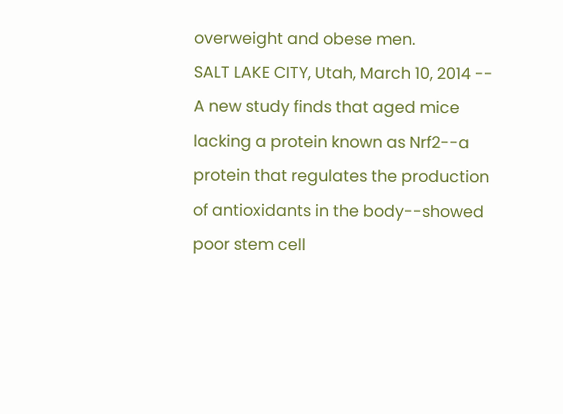overweight and obese men.
SALT LAKE CITY, Utah, March 10, 2014 -- A new study finds that aged mice lacking a protein known as Nrf2--a protein that regulates the production of antioxidants in the body--showed poor stem cell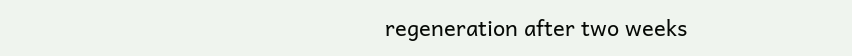regeneration after two weeks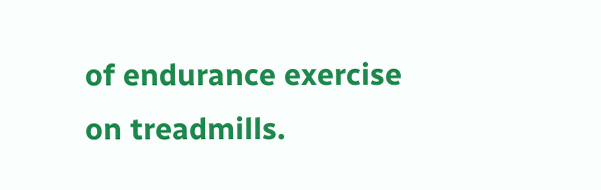of endurance exercise on treadmills.